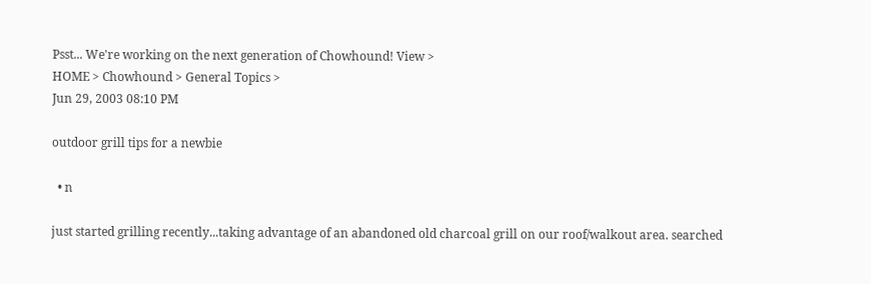Psst... We're working on the next generation of Chowhound! View >
HOME > Chowhound > General Topics >
Jun 29, 2003 08:10 PM

outdoor grill tips for a newbie

  • n

just started grilling recently...taking advantage of an abandoned old charcoal grill on our roof/walkout area. searched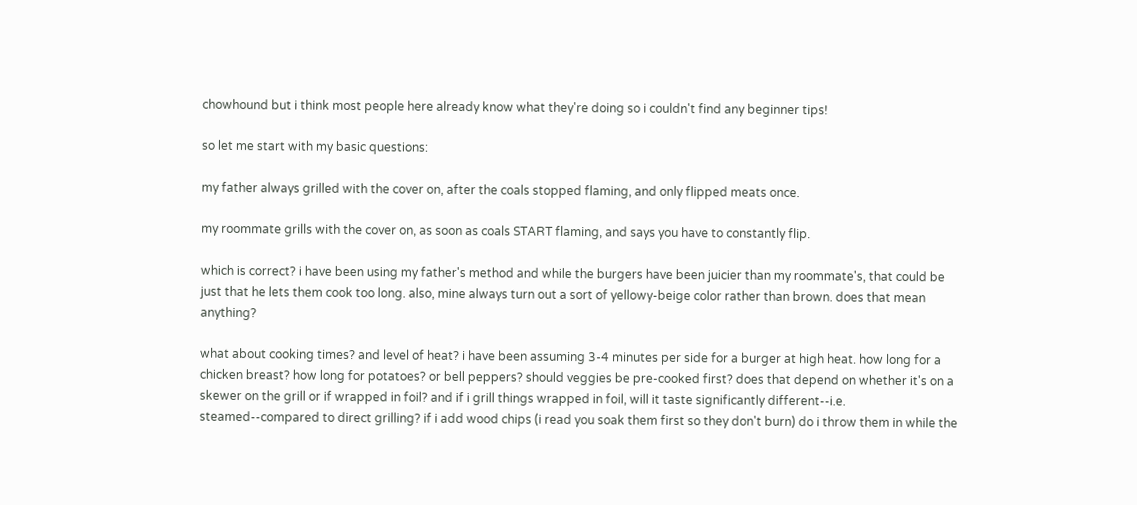chowhound but i think most people here already know what they're doing so i couldn't find any beginner tips!

so let me start with my basic questions:

my father always grilled with the cover on, after the coals stopped flaming, and only flipped meats once.

my roommate grills with the cover on, as soon as coals START flaming, and says you have to constantly flip.

which is correct? i have been using my father's method and while the burgers have been juicier than my roommate's, that could be just that he lets them cook too long. also, mine always turn out a sort of yellowy-beige color rather than brown. does that mean anything?

what about cooking times? and level of heat? i have been assuming 3-4 minutes per side for a burger at high heat. how long for a chicken breast? how long for potatoes? or bell peppers? should veggies be pre-cooked first? does that depend on whether it's on a skewer on the grill or if wrapped in foil? and if i grill things wrapped in foil, will it taste significantly different--i.e. steamed--compared to direct grilling? if i add wood chips (i read you soak them first so they don't burn) do i throw them in while the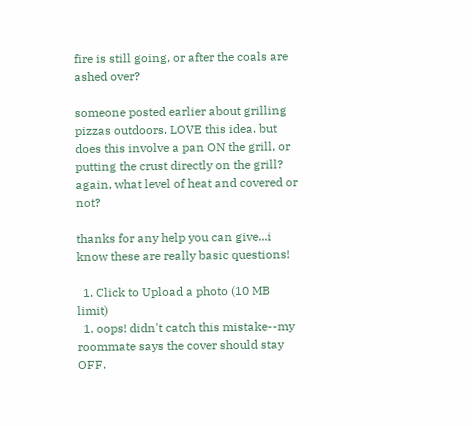fire is still going, or after the coals are ashed over?

someone posted earlier about grilling pizzas outdoors. LOVE this idea. but does this involve a pan ON the grill, or putting the crust directly on the grill? again, what level of heat and covered or not?

thanks for any help you can give...i know these are really basic questions!

  1. Click to Upload a photo (10 MB limit)
  1. oops! didn't catch this mistake--my roommate says the cover should stay OFF.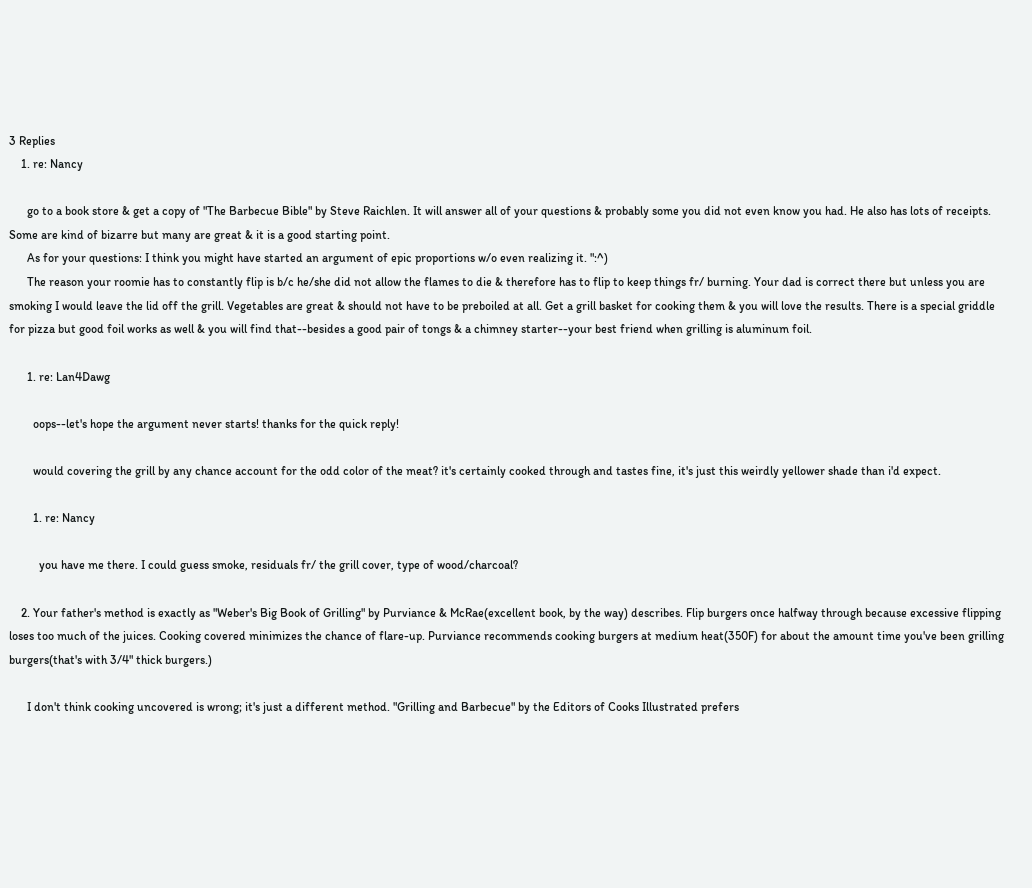3 Replies
    1. re: Nancy

      go to a book store & get a copy of "The Barbecue Bible" by Steve Raichlen. It will answer all of your questions & probably some you did not even know you had. He also has lots of receipts. Some are kind of bizarre but many are great & it is a good starting point.
      As for your questions: I think you might have started an argument of epic proportions w/o even realizing it. ":^)
      The reason your roomie has to constantly flip is b/c he/she did not allow the flames to die & therefore has to flip to keep things fr/ burning. Your dad is correct there but unless you are smoking I would leave the lid off the grill. Vegetables are great & should not have to be preboiled at all. Get a grill basket for cooking them & you will love the results. There is a special griddle for pizza but good foil works as well & you will find that--besides a good pair of tongs & a chimney starter--your best friend when grilling is aluminum foil.

      1. re: Lan4Dawg

        oops--let's hope the argument never starts! thanks for the quick reply!

        would covering the grill by any chance account for the odd color of the meat? it's certainly cooked through and tastes fine, it's just this weirdly yellower shade than i'd expect.

        1. re: Nancy

          you have me there. I could guess smoke, residuals fr/ the grill cover, type of wood/charcoal?

    2. Your father's method is exactly as "Weber's Big Book of Grilling" by Purviance & McRae(excellent book, by the way) describes. Flip burgers once halfway through because excessive flipping loses too much of the juices. Cooking covered minimizes the chance of flare-up. Purviance recommends cooking burgers at medium heat(350F) for about the amount time you've been grilling burgers(that's with 3/4" thick burgers.)

      I don't think cooking uncovered is wrong; it's just a different method. "Grilling and Barbecue" by the Editors of Cooks Illustrated prefers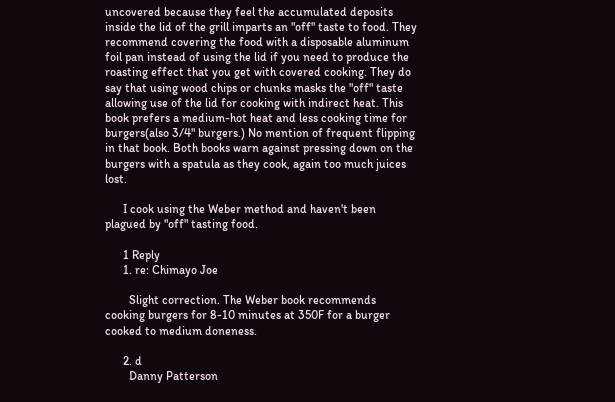uncovered because they feel the accumulated deposits inside the lid of the grill imparts an "off" taste to food. They recommend covering the food with a disposable aluminum foil pan instead of using the lid if you need to produce the roasting effect that you get with covered cooking. They do say that using wood chips or chunks masks the "off" taste allowing use of the lid for cooking with indirect heat. This book prefers a medium-hot heat and less cooking time for burgers(also 3/4" burgers.) No mention of frequent flipping in that book. Both books warn against pressing down on the burgers with a spatula as they cook, again too much juices lost.

      I cook using the Weber method and haven't been plagued by "off" tasting food.

      1 Reply
      1. re: Chimayo Joe

        Slight correction. The Weber book recommends cooking burgers for 8-10 minutes at 350F for a burger cooked to medium doneness.

      2. d
        Danny Patterson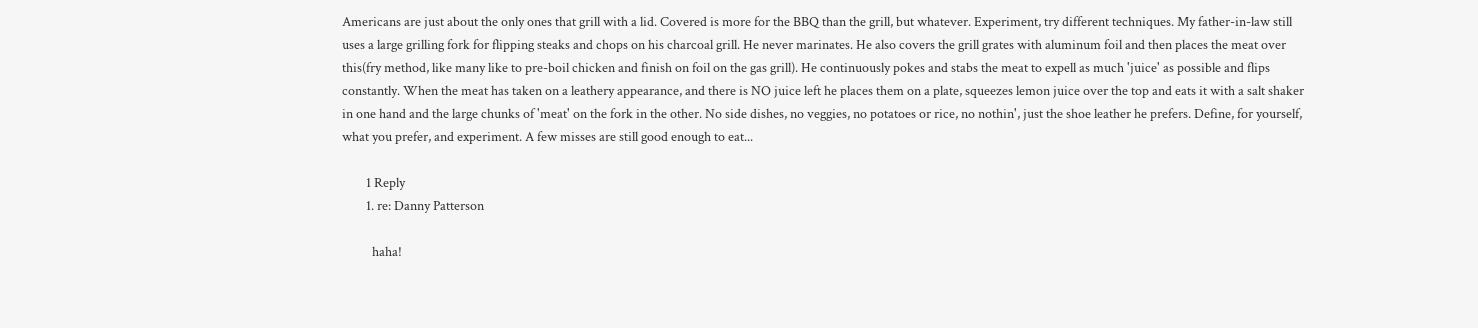Americans are just about the only ones that grill with a lid. Covered is more for the BBQ than the grill, but whatever. Experiment, try different techniques. My father-in-law still uses a large grilling fork for flipping steaks and chops on his charcoal grill. He never marinates. He also covers the grill grates with aluminum foil and then places the meat over this(fry method, like many like to pre-boil chicken and finish on foil on the gas grill). He continuously pokes and stabs the meat to expell as much 'juice' as possible and flips constantly. When the meat has taken on a leathery appearance, and there is NO juice left he places them on a plate, squeezes lemon juice over the top and eats it with a salt shaker in one hand and the large chunks of 'meat' on the fork in the other. No side dishes, no veggies, no potatoes or rice, no nothin', just the shoe leather he prefers. Define, for yourself, what you prefer, and experiment. A few misses are still good enough to eat...

        1 Reply
        1. re: Danny Patterson

          haha!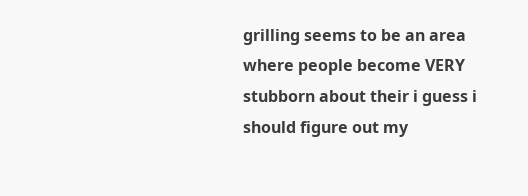grilling seems to be an area where people become VERY stubborn about their i guess i should figure out my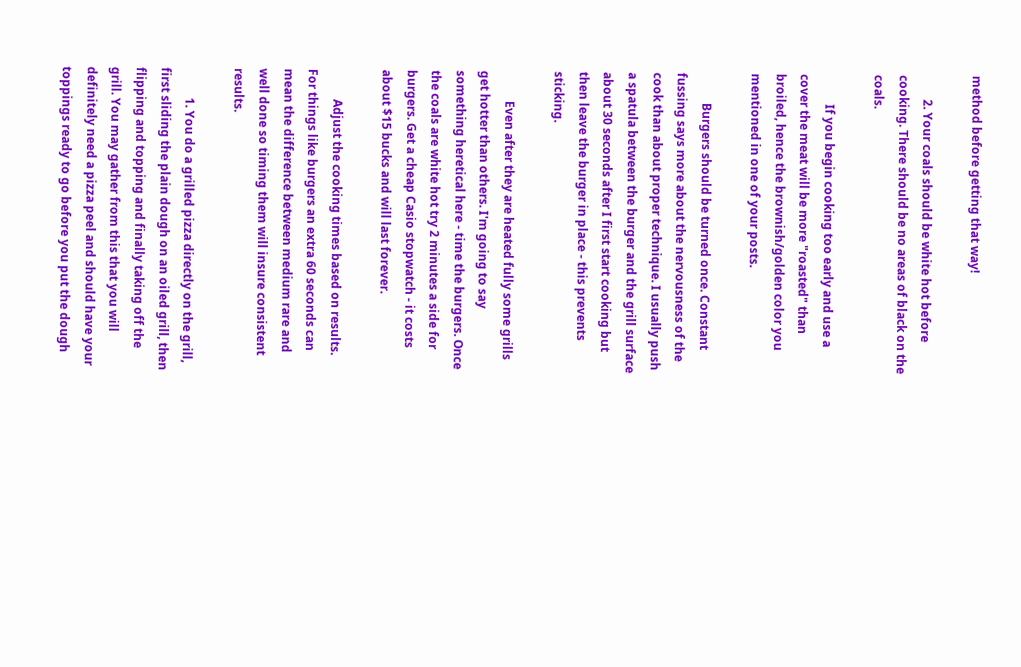method before getting that way!

        2. Your coals should be white hot before cooking. There should be no areas of black on the coals.

          If you begin cooking too early and use a cover the meat will be more "roasted" than broiled, hence the brownish/golden color you mentioned in one of your posts.

          Burgers should be turned once. Constant fussing says more about the nervousness of the cook than about proper technique. I usually push a spatula between the burger and the grill surface about 30 seconds after I first start cooking but then leave the burger in place - this prevents sticking.

          Even after they are heated fully some grills get hotter than others. I'm going to say something heretical here - time the burgers. Once the coals are white hot try 2 minutes a side for burgers. Get a cheap Casio stopwatch - it costs about $15 bucks and will last forever.

          Adjust the cooking times based on results. For things like burgers an extra 60 seconds can mean the difference between medium rare and well done so timing them will insure consistent results.

          1. You do a grilled pizza directly on the grill, first sliding the plain dough on an oiled grill, then flipping and topping and finally taking off the grill. You may gather from this that you will definitely need a pizza peel and should have your toppings ready to go before you put the dough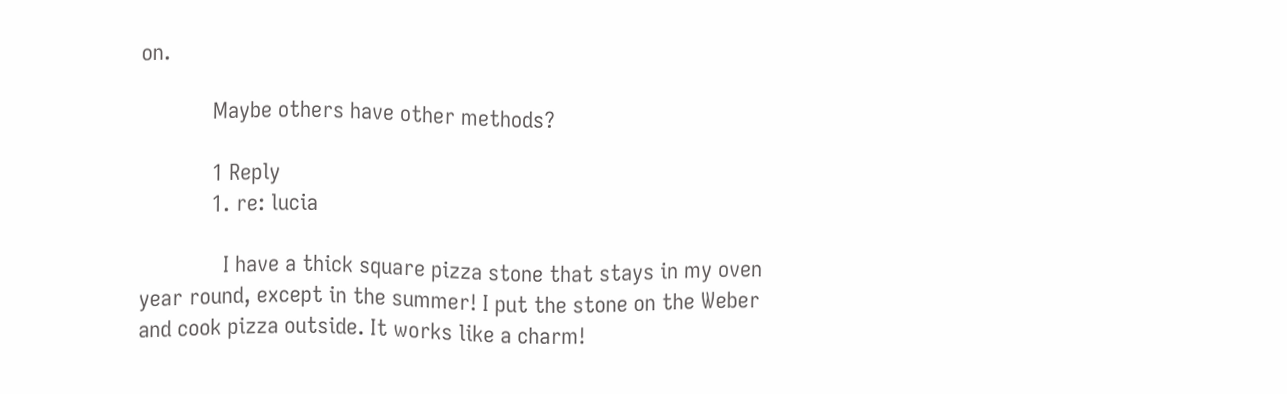on.

            Maybe others have other methods?

            1 Reply
            1. re: lucia

              I have a thick square pizza stone that stays in my oven year round, except in the summer! I put the stone on the Weber and cook pizza outside. It works like a charm!